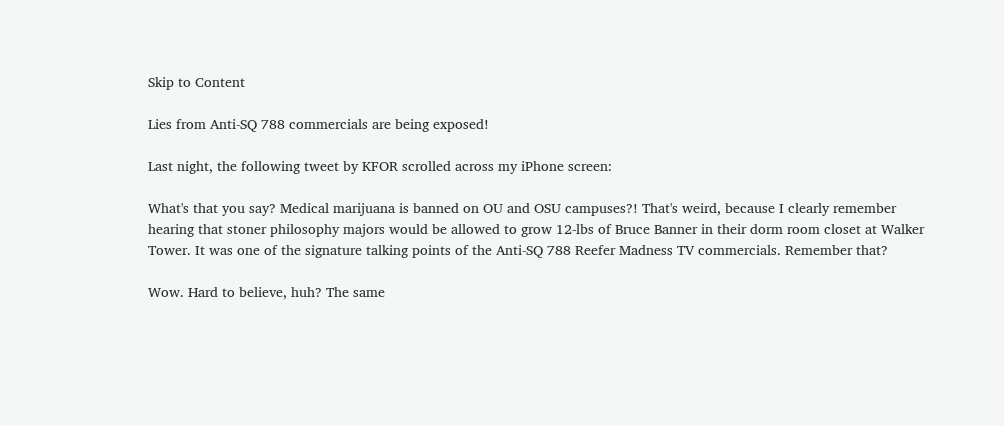Skip to Content

Lies from Anti-SQ 788 commercials are being exposed!

Last night, the following tweet by KFOR scrolled across my iPhone screen:

What's that you say? Medical marijuana is banned on OU and OSU campuses?! That's weird, because I clearly remember hearing that stoner philosophy majors would be allowed to grow 12-lbs of Bruce Banner in their dorm room closet at Walker Tower. It was one of the signature talking points of the Anti-SQ 788 Reefer Madness TV commercials. Remember that?

Wow. Hard to believe, huh? The same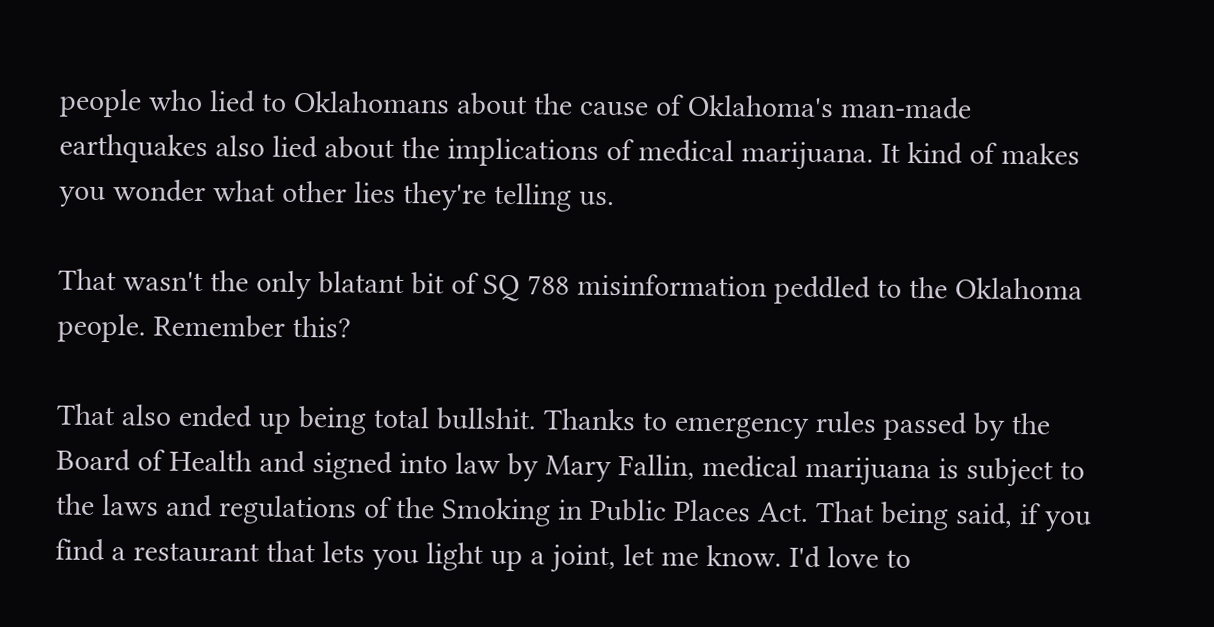people who lied to Oklahomans about the cause of Oklahoma's man-made earthquakes also lied about the implications of medical marijuana. It kind of makes you wonder what other lies they're telling us.

That wasn't the only blatant bit of SQ 788 misinformation peddled to the Oklahoma people. Remember this?

That also ended up being total bullshit. Thanks to emergency rules passed by the Board of Health and signed into law by Mary Fallin, medical marijuana is subject to the laws and regulations of the Smoking in Public Places Act. That being said, if you find a restaurant that lets you light up a joint, let me know. I'd love to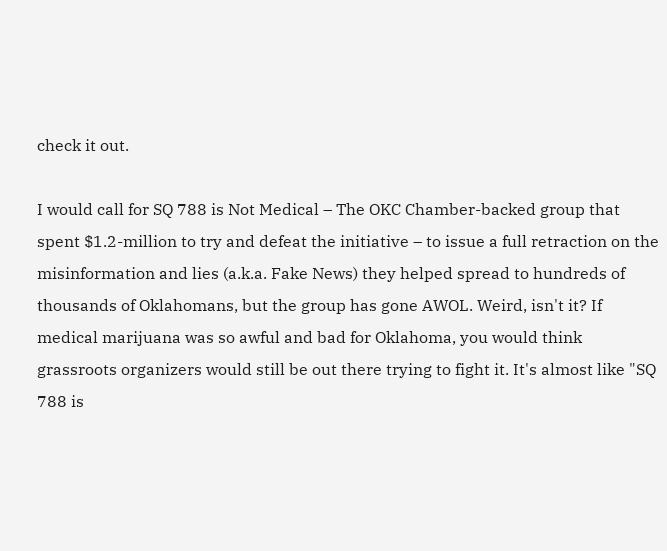check it out.

I would call for SQ 788 is Not Medical – The OKC Chamber-backed group that spent $1.2-million to try and defeat the initiative – to issue a full retraction on the misinformation and lies (a.k.a. Fake News) they helped spread to hundreds of thousands of Oklahomans, but the group has gone AWOL. Weird, isn't it? If medical marijuana was so awful and bad for Oklahoma, you would think grassroots organizers would still be out there trying to fight it. It's almost like "SQ 788 is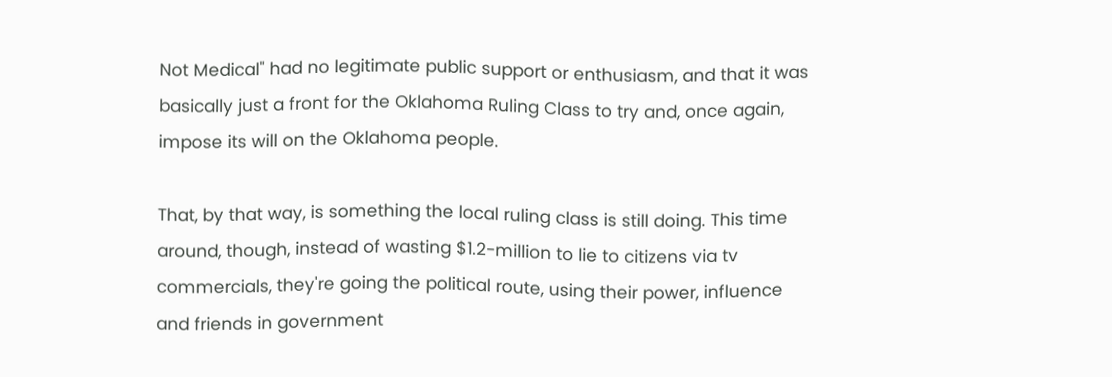Not Medical" had no legitimate public support or enthusiasm, and that it was basically just a front for the Oklahoma Ruling Class to try and, once again, impose its will on the Oklahoma people.

That, by that way, is something the local ruling class is still doing. This time around, though, instead of wasting $1.2-million to lie to citizens via tv commercials, they're going the political route, using their power, influence and friends in government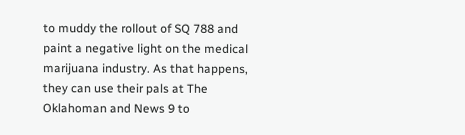to muddy the rollout of SQ 788 and paint a negative light on the medical marijuana industry. As that happens, they can use their pals at The Oklahoman and News 9 to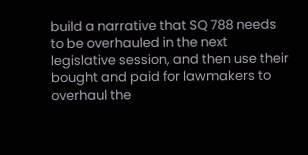build a narrative that SQ 788 needs to be overhauled in the next legislative session, and then use their bought and paid for lawmakers to overhaul the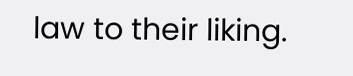law to their liking.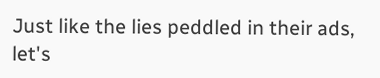Just like the lies peddled in their ads, let's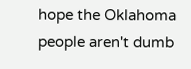hope the Oklahoma people aren't dumb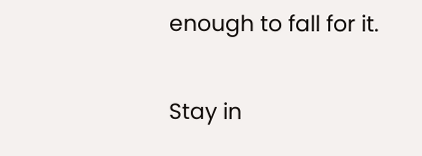enough to fall for it.


Stay in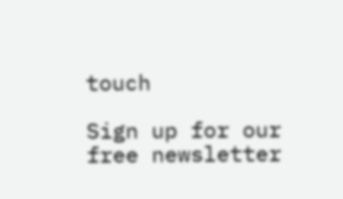touch

Sign up for our free newsletter